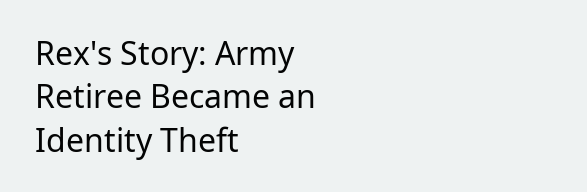Rex's Story: Army Retiree Became an Identity Theft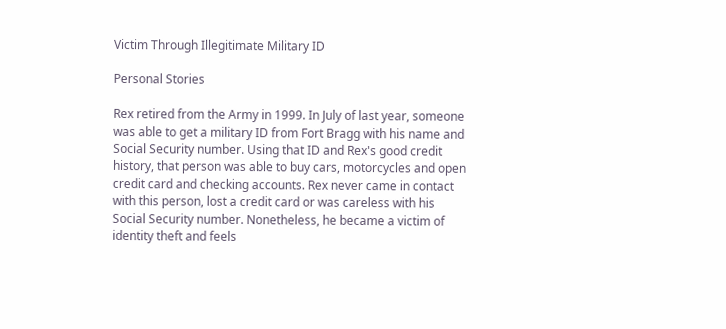Victim Through Illegitimate Military ID

Personal Stories

Rex retired from the Army in 1999. In July of last year, someone was able to get a military ID from Fort Bragg with his name and Social Security number. Using that ID and Rex's good credit history, that person was able to buy cars, motorcycles and open credit card and checking accounts. Rex never came in contact with this person, lost a credit card or was careless with his Social Security number. Nonetheless, he became a victim of identity theft and feels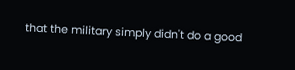that the military simply didn't do a good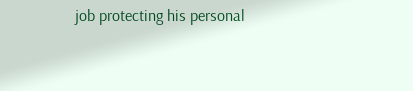job protecting his personal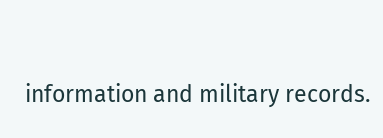information and military records.